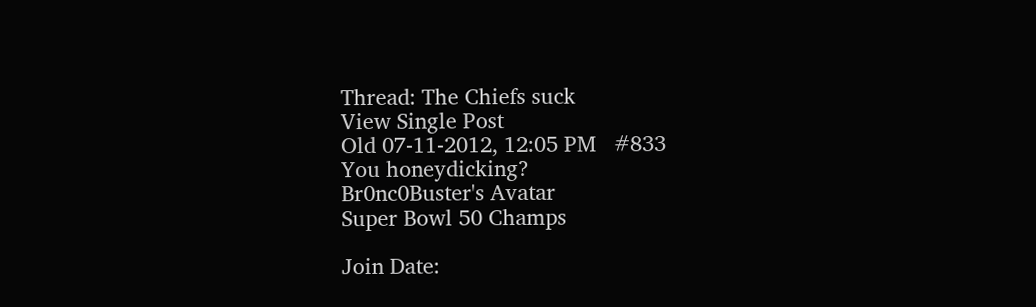Thread: The Chiefs suck
View Single Post
Old 07-11-2012, 12:05 PM   #833
You honeydicking?
Br0nc0Buster's Avatar
Super Bowl 50 Champs

Join Date: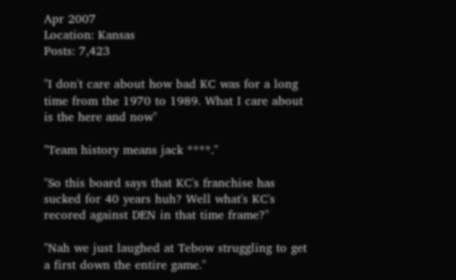Apr 2007
Location: Kansas
Posts: 7,423

"I don't care about how bad KC was for a long time from the 1970 to 1989. What I care about is the here and now"

"Team history means jack ****."

"So this board says that KC's franchise has sucked for 40 years huh? Well what's KC's recored against DEN in that time frame?"

"Nah we just laughed at Tebow struggling to get a first down the entire game."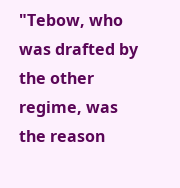"Tebow, who was drafted by the other regime, was the reason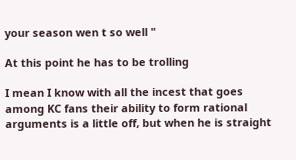your season wen t so well "

At this point he has to be trolling

I mean I know with all the incest that goes among KC fans their ability to form rational arguments is a little off, but when he is straight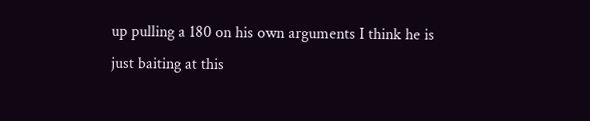up pulling a 180 on his own arguments I think he is just baiting at this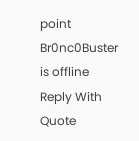point
Br0nc0Buster is offline   Reply With Quote